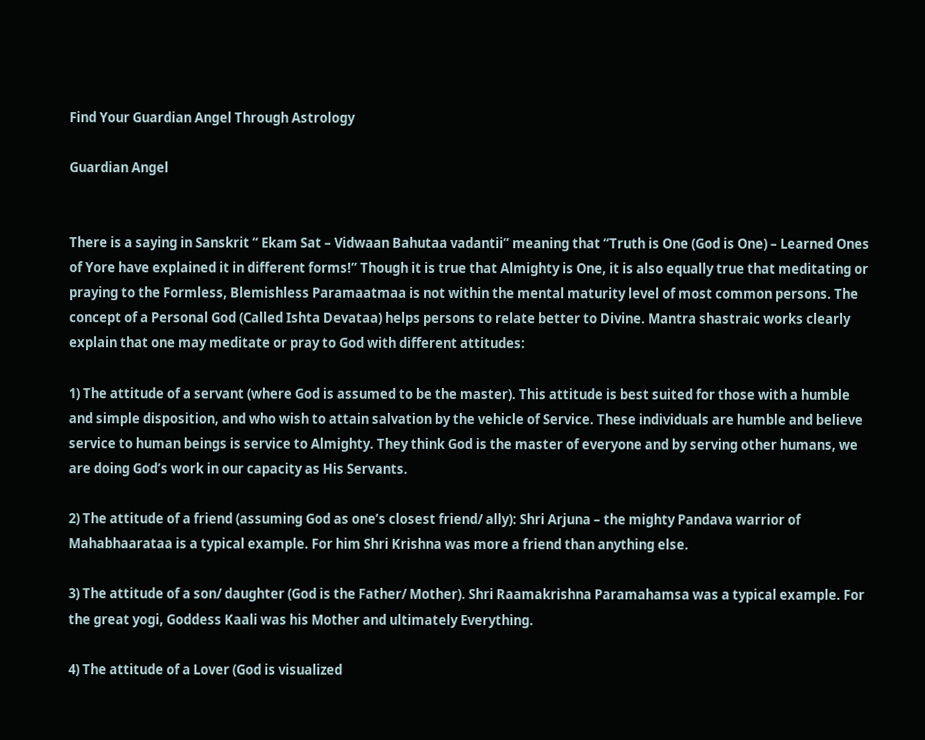Find Your Guardian Angel Through Astrology

Guardian Angel


There is a saying in Sanskrit “ Ekam Sat – Vidwaan Bahutaa vadantii” meaning that “Truth is One (God is One) – Learned Ones of Yore have explained it in different forms!” Though it is true that Almighty is One, it is also equally true that meditating or praying to the Formless, Blemishless Paramaatmaa is not within the mental maturity level of most common persons. The concept of a Personal God (Called Ishta Devataa) helps persons to relate better to Divine. Mantra shastraic works clearly explain that one may meditate or pray to God with different attitudes:

1) The attitude of a servant (where God is assumed to be the master). This attitude is best suited for those with a humble and simple disposition, and who wish to attain salvation by the vehicle of Service. These individuals are humble and believe service to human beings is service to Almighty. They think God is the master of everyone and by serving other humans, we are doing God’s work in our capacity as His Servants.

2) The attitude of a friend (assuming God as one’s closest friend/ ally): Shri Arjuna – the mighty Pandava warrior of Mahabhaarataa is a typical example. For him Shri Krishna was more a friend than anything else.

3) The attitude of a son/ daughter (God is the Father/ Mother). Shri Raamakrishna Paramahamsa was a typical example. For the great yogi, Goddess Kaali was his Mother and ultimately Everything.

4) The attitude of a Lover (God is visualized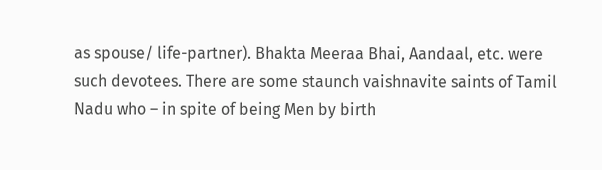as spouse/ life-partner). Bhakta Meeraa Bhai, Aandaal, etc. were such devotees. There are some staunch vaishnavite saints of Tamil Nadu who – in spite of being Men by birth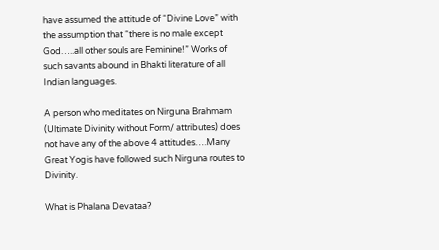have assumed the attitude of “Divine Love” with the assumption that “there is no male except God…..all other souls are Feminine!” Works of such savants abound in Bhakti literature of all Indian languages.

A person who meditates on Nirguna Brahmam (Ultimate Divinity without Form/ attributes) does not have any of the above 4 attitudes….Many Great Yogis have followed such Nirguna routes to Divinity.

What is Phalana Devataa?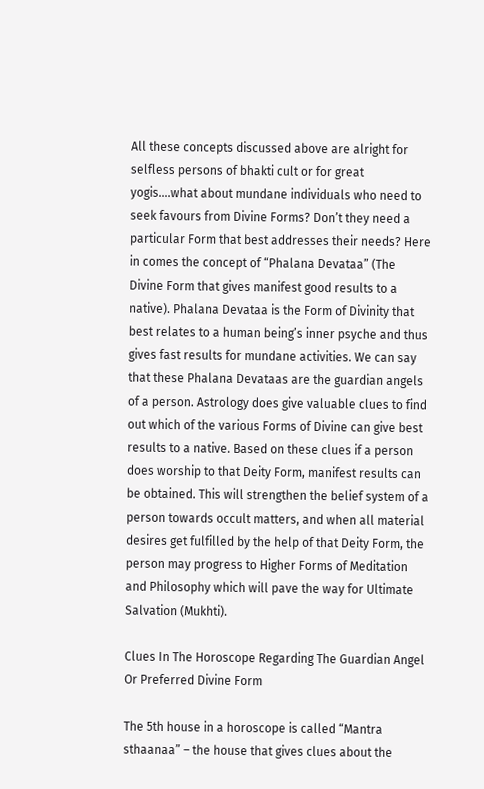All these concepts discussed above are alright for selfless persons of bhakti cult or for great yogis….what about mundane individuals who need to seek favours from Divine Forms? Don’t they need a particular Form that best addresses their needs? Here in comes the concept of “Phalana Devataa” (The Divine Form that gives manifest good results to a native). Phalana Devataa is the Form of Divinity that best relates to a human being’s inner psyche and thus gives fast results for mundane activities. We can say that these Phalana Devataas are the guardian angels of a person. Astrology does give valuable clues to find out which of the various Forms of Divine can give best results to a native. Based on these clues if a person does worship to that Deity Form, manifest results can be obtained. This will strengthen the belief system of a person towards occult matters, and when all material desires get fulfilled by the help of that Deity Form, the person may progress to Higher Forms of Meditation and Philosophy which will pave the way for Ultimate Salvation (Mukhti).

Clues In The Horoscope Regarding The Guardian Angel Or Preferred Divine Form

The 5th house in a horoscope is called “Mantra sthaanaa” – the house that gives clues about the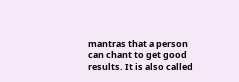mantras that a person can chant to get good results. It is also called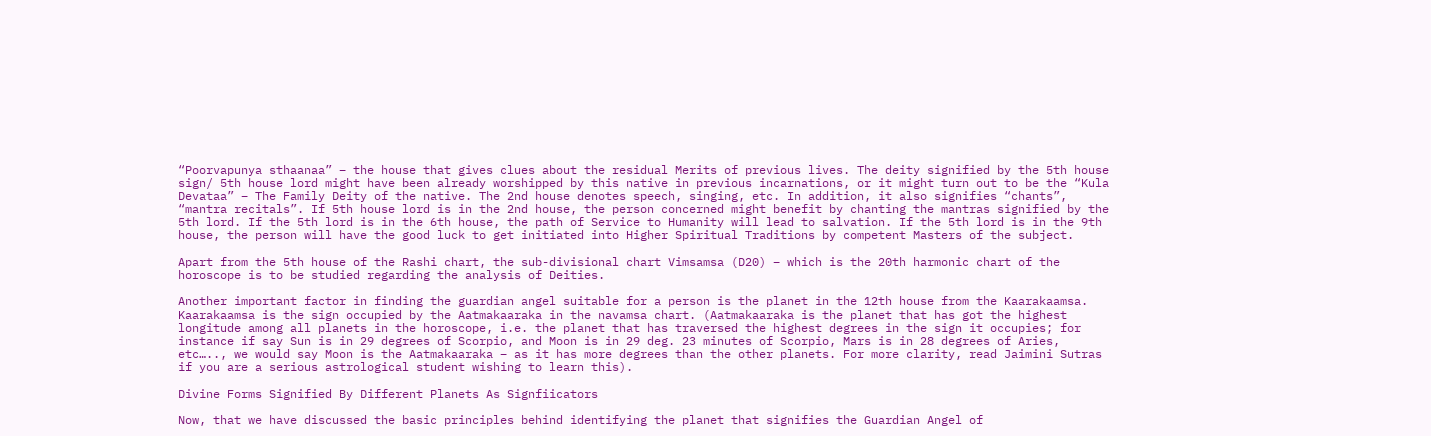“Poorvapunya sthaanaa” – the house that gives clues about the residual Merits of previous lives. The deity signified by the 5th house sign/ 5th house lord might have been already worshipped by this native in previous incarnations, or it might turn out to be the “Kula Devataa” – The Family Deity of the native. The 2nd house denotes speech, singing, etc. In addition, it also signifies “chants”, “mantra recitals”. If 5th house lord is in the 2nd house, the person concerned might benefit by chanting the mantras signified by the 5th lord. If the 5th lord is in the 6th house, the path of Service to Humanity will lead to salvation. If the 5th lord is in the 9th house, the person will have the good luck to get initiated into Higher Spiritual Traditions by competent Masters of the subject.

Apart from the 5th house of the Rashi chart, the sub-divisional chart Vimsamsa (D20) – which is the 20th harmonic chart of the horoscope is to be studied regarding the analysis of Deities.

Another important factor in finding the guardian angel suitable for a person is the planet in the 12th house from the Kaarakaamsa. Kaarakaamsa is the sign occupied by the Aatmakaaraka in the navamsa chart. (Aatmakaaraka is the planet that has got the highest longitude among all planets in the horoscope, i.e. the planet that has traversed the highest degrees in the sign it occupies; for instance if say Sun is in 29 degrees of Scorpio, and Moon is in 29 deg. 23 minutes of Scorpio, Mars is in 28 degrees of Aries, etc….., we would say Moon is the Aatmakaaraka – as it has more degrees than the other planets. For more clarity, read Jaimini Sutras if you are a serious astrological student wishing to learn this).

Divine Forms Signified By Different Planets As Signfiicators

Now, that we have discussed the basic principles behind identifying the planet that signifies the Guardian Angel of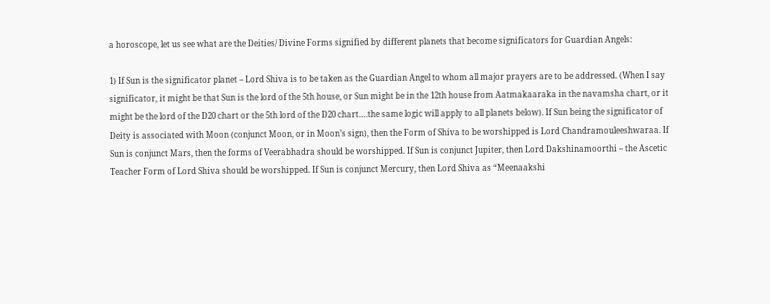a horoscope, let us see what are the Deities/ Divine Forms signified by different planets that become significators for Guardian Angels:

1) If Sun is the significator planet – Lord Shiva is to be taken as the Guardian Angel to whom all major prayers are to be addressed. (When I say significator, it might be that Sun is the lord of the 5th house, or Sun might be in the 12th house from Aatmakaaraka in the navamsha chart, or it might be the lord of the D20 chart or the 5th lord of the D20 chart….the same logic will apply to all planets below). If Sun being the significator of Deity is associated with Moon (conjunct Moon, or in Moon’s sign), then the Form of Shiva to be worshipped is Lord Chandramouleeshwaraa. If Sun is conjunct Mars, then the forms of Veerabhadra should be worshipped. If Sun is conjunct Jupiter, then Lord Dakshinamoorthi – the Ascetic Teacher Form of Lord Shiva should be worshipped. If Sun is conjunct Mercury, then Lord Shiva as “Meenaakshi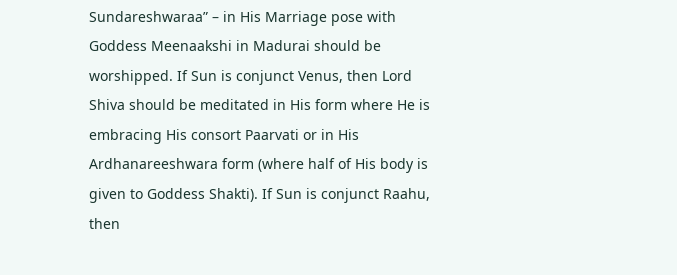Sundareshwaraa” – in His Marriage pose with Goddess Meenaakshi in Madurai should be worshipped. If Sun is conjunct Venus, then Lord Shiva should be meditated in His form where He is embracing His consort Paarvati or in His Ardhanareeshwara form (where half of His body is given to Goddess Shakti). If Sun is conjunct Raahu, then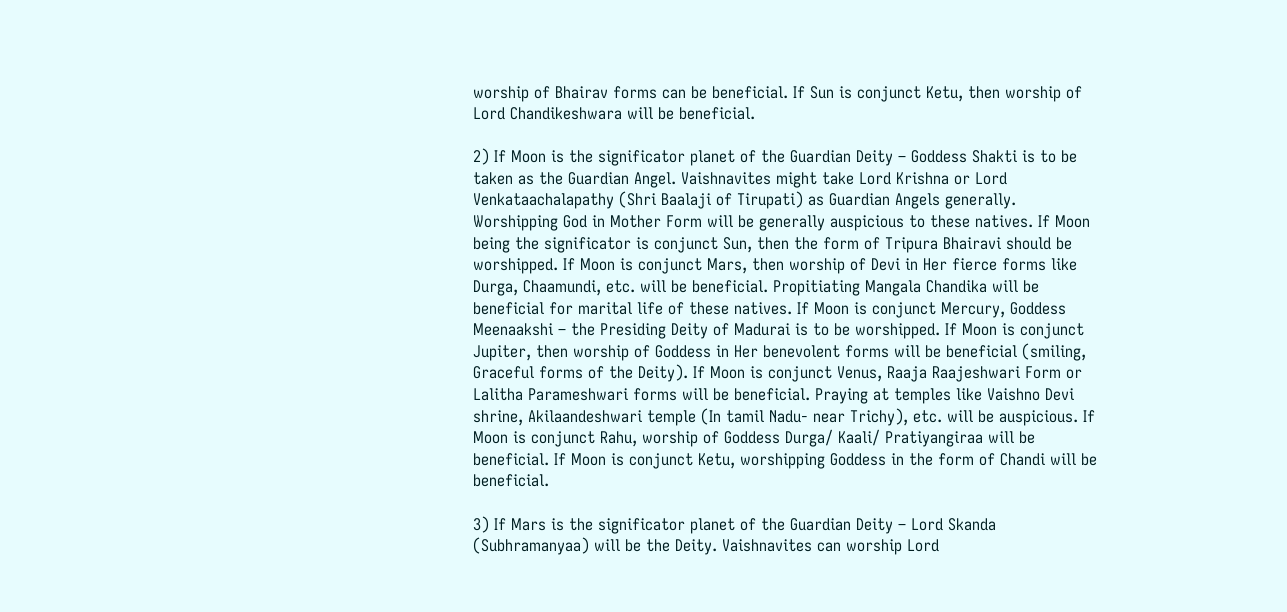worship of Bhairav forms can be beneficial. If Sun is conjunct Ketu, then worship of Lord Chandikeshwara will be beneficial.

2) If Moon is the significator planet of the Guardian Deity – Goddess Shakti is to be taken as the Guardian Angel. Vaishnavites might take Lord Krishna or Lord Venkataachalapathy (Shri Baalaji of Tirupati) as Guardian Angels generally. Worshipping God in Mother Form will be generally auspicious to these natives. If Moon being the significator is conjunct Sun, then the form of Tripura Bhairavi should be worshipped. If Moon is conjunct Mars, then worship of Devi in Her fierce forms like Durga, Chaamundi, etc. will be beneficial. Propitiating Mangala Chandika will be beneficial for marital life of these natives. If Moon is conjunct Mercury, Goddess Meenaakshi – the Presiding Deity of Madurai is to be worshipped. If Moon is conjunct Jupiter, then worship of Goddess in Her benevolent forms will be beneficial (smiling, Graceful forms of the Deity). If Moon is conjunct Venus, Raaja Raajeshwari Form or Lalitha Parameshwari forms will be beneficial. Praying at temples like Vaishno Devi shrine, Akilaandeshwari temple (In tamil Nadu- near Trichy), etc. will be auspicious. If Moon is conjunct Rahu, worship of Goddess Durga/ Kaali/ Pratiyangiraa will be beneficial. If Moon is conjunct Ketu, worshipping Goddess in the form of Chandi will be beneficial.

3) If Mars is the significator planet of the Guardian Deity – Lord Skanda (Subhramanyaa) will be the Deity. Vaishnavites can worship Lord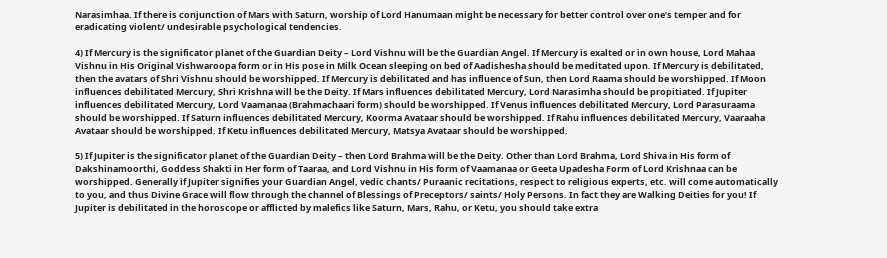Narasimhaa. If there is conjunction of Mars with Saturn, worship of Lord Hanumaan might be necessary for better control over one’s temper and for eradicating violent/ undesirable psychological tendencies.

4) If Mercury is the significator planet of the Guardian Deity – Lord Vishnu will be the Guardian Angel. If Mercury is exalted or in own house, Lord Mahaa Vishnu in His Original Vishwaroopa form or in His pose in Milk Ocean sleeping on bed of Aadishesha should be meditated upon. If Mercury is debilitated, then the avatars of Shri Vishnu should be worshipped. If Mercury is debilitated and has influence of Sun, then Lord Raama should be worshipped. If Moon influences debilitated Mercury, Shri Krishna will be the Deity. If Mars influences debilitated Mercury, Lord Narasimha should be propitiated. If Jupiter influences debilitated Mercury, Lord Vaamanaa (Brahmachaari form) should be worshipped. If Venus influences debilitated Mercury, Lord Parasuraama should be worshipped. If Saturn influences debilitated Mercury, Koorma Avataar should be worshipped. If Rahu influences debilitated Mercury, Vaaraaha Avataar should be worshipped. If Ketu influences debilitated Mercury, Matsya Avataar should be worshipped.

5) If Jupiter is the significator planet of the Guardian Deity – then Lord Brahma will be the Deity. Other than Lord Brahma, Lord Shiva in His form of Dakshinamoorthi, Goddess Shakti in Her form of Taaraa, and Lord Vishnu in His form of Vaamanaa or Geeta Upadesha Form of Lord Krishnaa can be worshipped. Generally if Jupiter signifies your Guardian Angel, vedic chants/ Puraanic recitations, respect to religious experts, etc. will come automatically to you, and thus Divine Grace will flow through the channel of Blessings of Preceptors/ saints/ Holy Persons. In fact they are Walking Deities for you! If Jupiter is debilitated in the horoscope or afflicted by malefics like Saturn, Mars, Rahu, or Ketu, you should take extra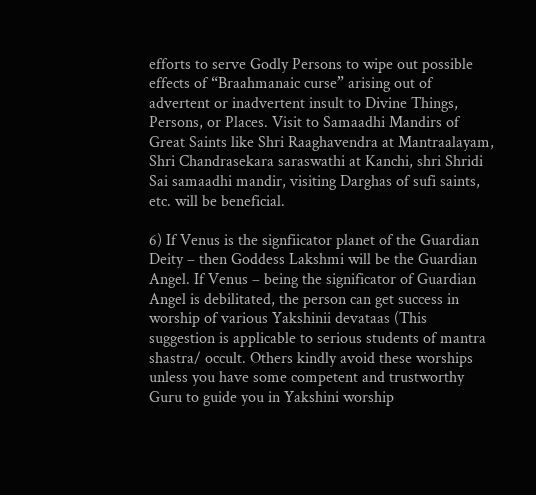efforts to serve Godly Persons to wipe out possible effects of “Braahmanaic curse” arising out of advertent or inadvertent insult to Divine Things, Persons, or Places. Visit to Samaadhi Mandirs of Great Saints like Shri Raaghavendra at Mantraalayam, Shri Chandrasekara saraswathi at Kanchi, shri Shridi Sai samaadhi mandir, visiting Darghas of sufi saints, etc. will be beneficial.

6) If Venus is the signfiicator planet of the Guardian Deity – then Goddess Lakshmi will be the Guardian Angel. If Venus – being the significator of Guardian Angel is debilitated, the person can get success in worship of various Yakshinii devataas (This suggestion is applicable to serious students of mantra shastra/ occult. Others kindly avoid these worships unless you have some competent and trustworthy Guru to guide you in Yakshini worship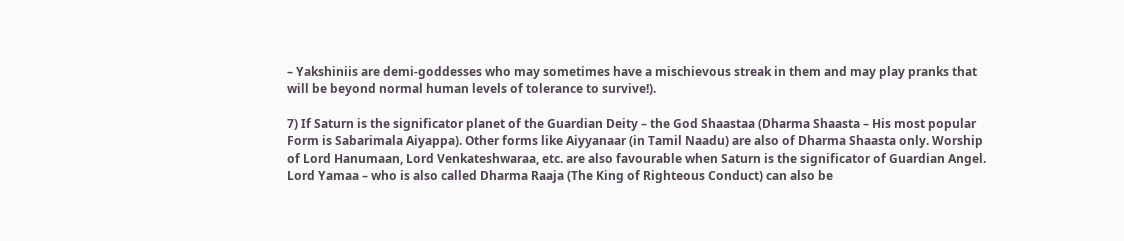– Yakshiniis are demi-goddesses who may sometimes have a mischievous streak in them and may play pranks that will be beyond normal human levels of tolerance to survive!).

7) If Saturn is the significator planet of the Guardian Deity – the God Shaastaa (Dharma Shaasta – His most popular Form is Sabarimala Aiyappa). Other forms like Aiyyanaar (in Tamil Naadu) are also of Dharma Shaasta only. Worship of Lord Hanumaan, Lord Venkateshwaraa, etc. are also favourable when Saturn is the significator of Guardian Angel. Lord Yamaa – who is also called Dharma Raaja (The King of Righteous Conduct) can also be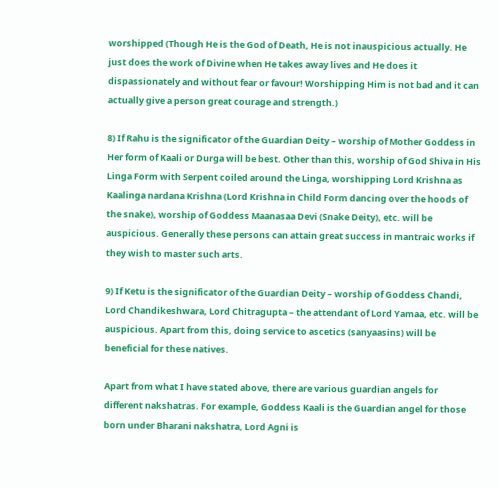worshipped (Though He is the God of Death, He is not inauspicious actually. He just does the work of Divine when He takes away lives and He does it dispassionately and without fear or favour! Worshipping Him is not bad and it can actually give a person great courage and strength.)

8) If Rahu is the significator of the Guardian Deity – worship of Mother Goddess in Her form of Kaali or Durga will be best. Other than this, worship of God Shiva in His Linga Form with Serpent coiled around the Linga, worshipping Lord Krishna as Kaalinga nardana Krishna (Lord Krishna in Child Form dancing over the hoods of the snake), worship of Goddess Maanasaa Devi (Snake Deity), etc. will be auspicious. Generally these persons can attain great success in mantraic works if they wish to master such arts.

9) If Ketu is the significator of the Guardian Deity – worship of Goddess Chandi, Lord Chandikeshwara, Lord Chitragupta – the attendant of Lord Yamaa, etc. will be auspicious. Apart from this, doing service to ascetics (sanyaasins) will be beneficial for these natives.

Apart from what I have stated above, there are various guardian angels for different nakshatras. For example, Goddess Kaali is the Guardian angel for those born under Bharani nakshatra, Lord Agni is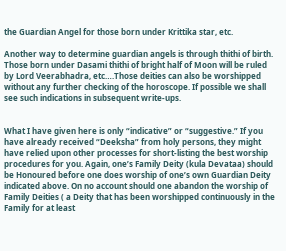the Guardian Angel for those born under Krittika star, etc.

Another way to determine guardian angels is through thithi of birth. Those born under Dasami thithi of bright half of Moon will be ruled by Lord Veerabhadra, etc….Those deities can also be worshipped without any further checking of the horoscope. If possible we shall see such indications in subsequent write-ups.


What I have given here is only “indicative” or “suggestive.” If you have already received “Deeksha” from holy persons, they might have relied upon other processes for short-listing the best worship procedures for you. Again, one’s Family Deity (kula Devataa) should be Honoured before one does worship of one’s own Guardian Deity indicated above. On no account should one abandon the worship of Family Deities ( a Deity that has been worshipped continuously in the Family for at least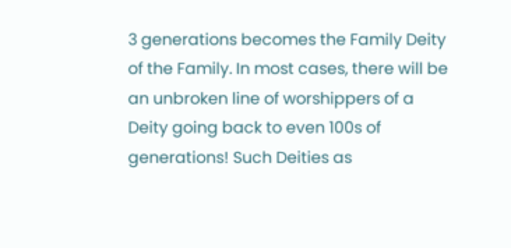3 generations becomes the Family Deity of the Family. In most cases, there will be an unbroken line of worshippers of a Deity going back to even 100s of generations! Such Deities as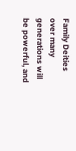Family Deities over many generations will be powerful, and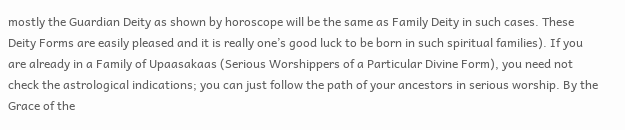mostly the Guardian Deity as shown by horoscope will be the same as Family Deity in such cases. These Deity Forms are easily pleased and it is really one’s good luck to be born in such spiritual families). If you are already in a Family of Upaasakaas (Serious Worshippers of a Particular Divine Form), you need not check the astrological indications; you can just follow the path of your ancestors in serious worship. By the Grace of the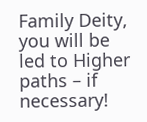Family Deity, you will be led to Higher paths – if necessary!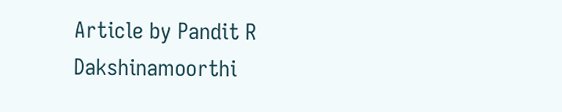Article by Pandit R Dakshinamoorthi